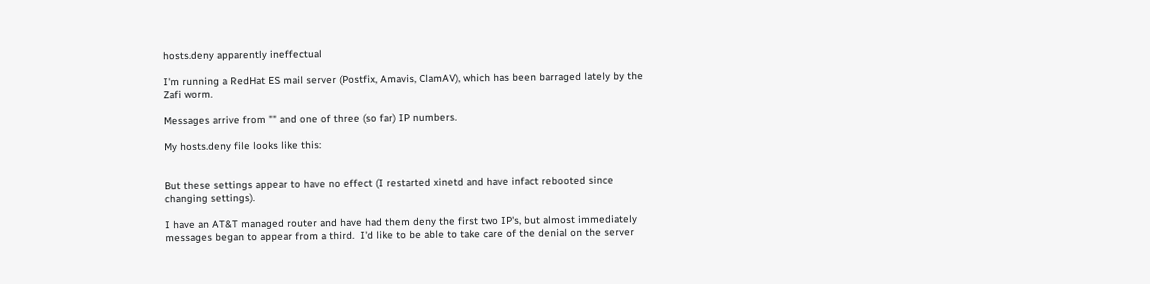hosts.deny apparently ineffectual

I'm running a RedHat ES mail server (Postfix, Amavis, ClamAV), which has been barraged lately by the Zafi worm.

Messages arrive from "" and one of three (so far) IP numbers.

My hosts.deny file looks like this:


But these settings appear to have no effect (I restarted xinetd and have infact rebooted since changing settings).

I have an AT&T managed router and have had them deny the first two IP's, but almost immediately messages began to appear from a third.  I'd like to be able to take care of the denial on the server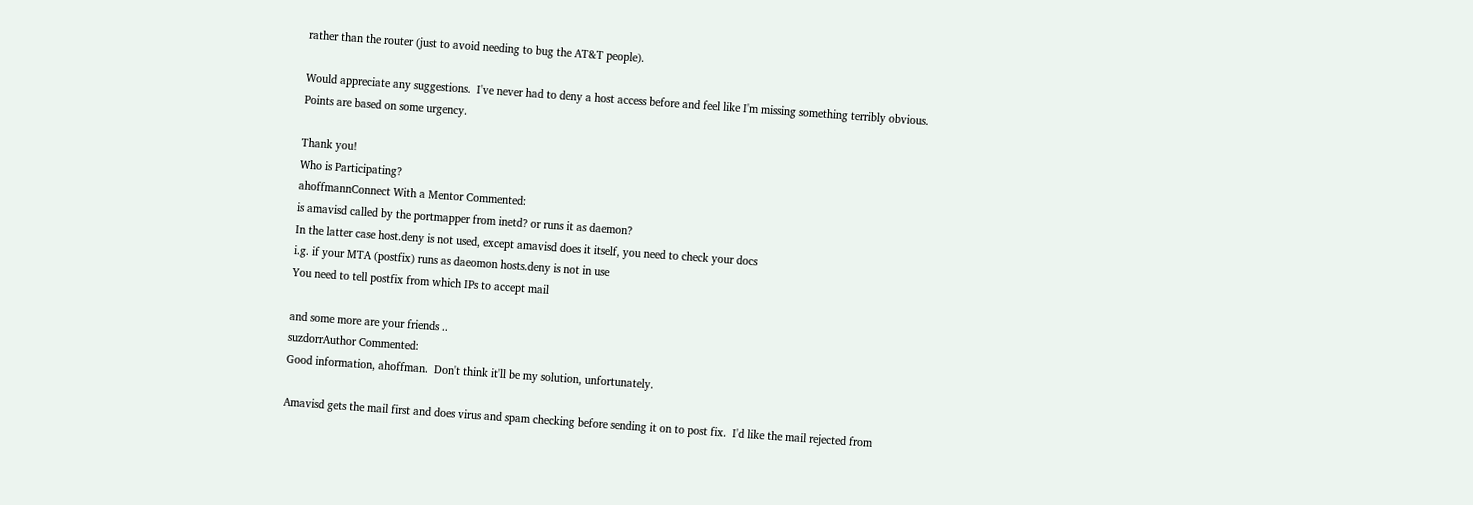rather than the router (just to avoid needing to bug the AT&T people).

Would appreciate any suggestions.  I've never had to deny a host access before and feel like I'm missing something terribly obvious.  Points are based on some urgency.

Thank you!
Who is Participating?
ahoffmannConnect With a Mentor Commented:
is amavisd called by the portmapper from inetd? or runs it as daemon?
In the latter case host.deny is not used, except amavisd does it itself, you need to check your docs
i.g. if your MTA (postfix) runs as daeomon hosts.deny is not in use
You need to tell postfix from which IPs to accept mail

and some more are your friends ..
suzdorrAuthor Commented:
Good information, ahoffman.  Don't think it'll be my solution, unfortunately.

Amavisd gets the mail first and does virus and spam checking before sending it on to post fix.  I'd like the mail rejected from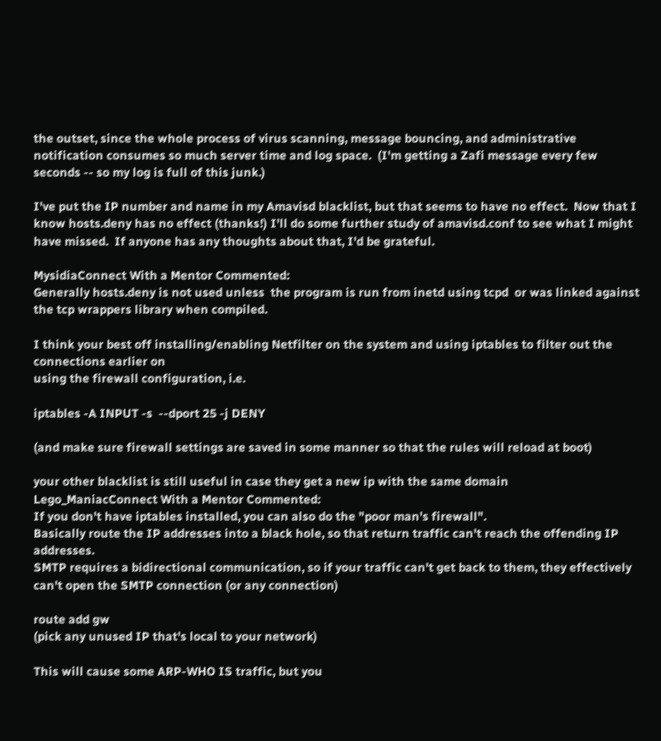the outset, since the whole process of virus scanning, message bouncing, and administrative notification consumes so much server time and log space.  (I'm getting a Zafi message every few seconds -- so my log is full of this junk.)

I've put the IP number and name in my Amavisd blacklist, but that seems to have no effect.  Now that I know hosts.deny has no effect (thanks!) I'll do some further study of amavisd.conf to see what I might have missed.  If anyone has any thoughts about that, I'd be grateful.

MysidiaConnect With a Mentor Commented:
Generally hosts.deny is not used unless  the program is run from inetd using tcpd  or was linked against
the tcp wrappers library when compiled.

I think your best off installing/enabling Netfilter on the system and using iptables to filter out the connections earlier on
using the firewall configuration, i.e.

iptables -A INPUT -s  --dport 25 -j DENY

(and make sure firewall settings are saved in some manner so that the rules will reload at boot)

your other blacklist is still useful in case they get a new ip with the same domain
Lego_ManiacConnect With a Mentor Commented:
If you don't have iptables installed, you can also do the "poor man's firewall".
Basically route the IP addresses into a black hole, so that return traffic can't reach the offending IP addresses.
SMTP requires a bidirectional communication, so if your traffic can't get back to them, they effectively can't open the SMTP connection (or any connection)

route add gw
(pick any unused IP that's local to your network)

This will cause some ARP-WHO IS traffic, but you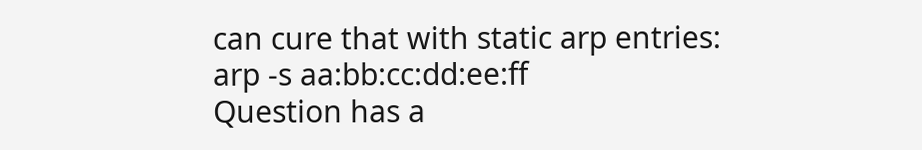can cure that with static arp entries:
arp -s aa:bb:cc:dd:ee:ff
Question has a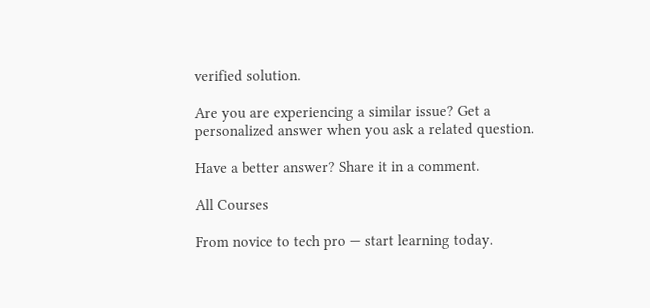verified solution.

Are you are experiencing a similar issue? Get a personalized answer when you ask a related question.

Have a better answer? Share it in a comment.

All Courses

From novice to tech pro — start learning today.